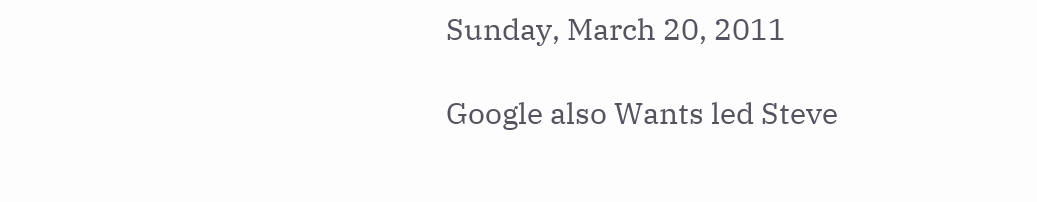Sunday, March 20, 2011

Google also Wants led Steve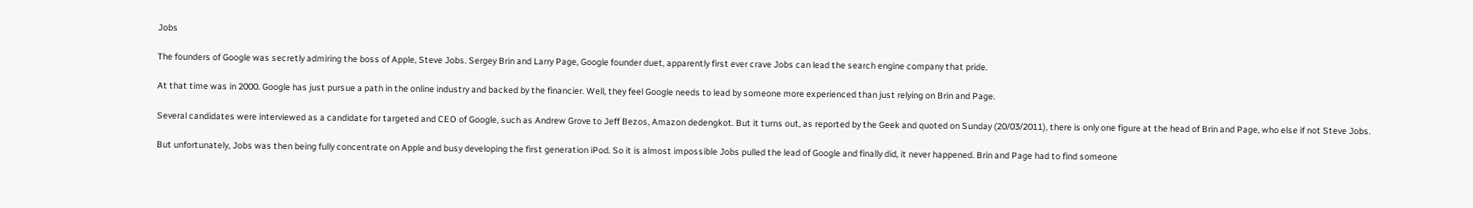Jobs

The founders of Google was secretly admiring the boss of Apple, Steve Jobs. Sergey Brin and Larry Page, Google founder duet, apparently first ever crave Jobs can lead the search engine company that pride.

At that time was in 2000. Google has just pursue a path in the online industry and backed by the financier. Well, they feel Google needs to lead by someone more experienced than just relying on Brin and Page.

Several candidates were interviewed as a candidate for targeted and CEO of Google, such as Andrew Grove to Jeff Bezos, Amazon dedengkot. But it turns out, as reported by the Geek and quoted on Sunday (20/03/2011), there is only one figure at the head of Brin and Page, who else if not Steve Jobs.

But unfortunately, Jobs was then being fully concentrate on Apple and busy developing the first generation iPod. So it is almost impossible Jobs pulled the lead of Google and finally did, it never happened. Brin and Page had to find someone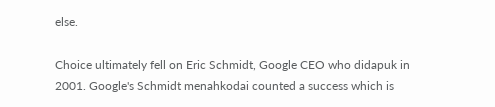else.

Choice ultimately fell on Eric Schmidt, Google CEO who didapuk in 2001. Google's Schmidt menahkodai counted a success which is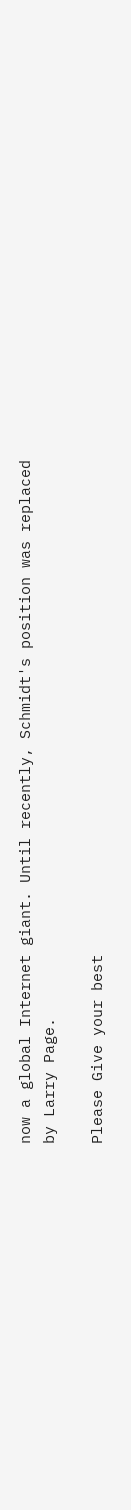now a global Internet giant. Until recently, Schmidt's position was replaced by Larry Page.

Please Give your best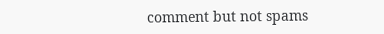comment but not spams